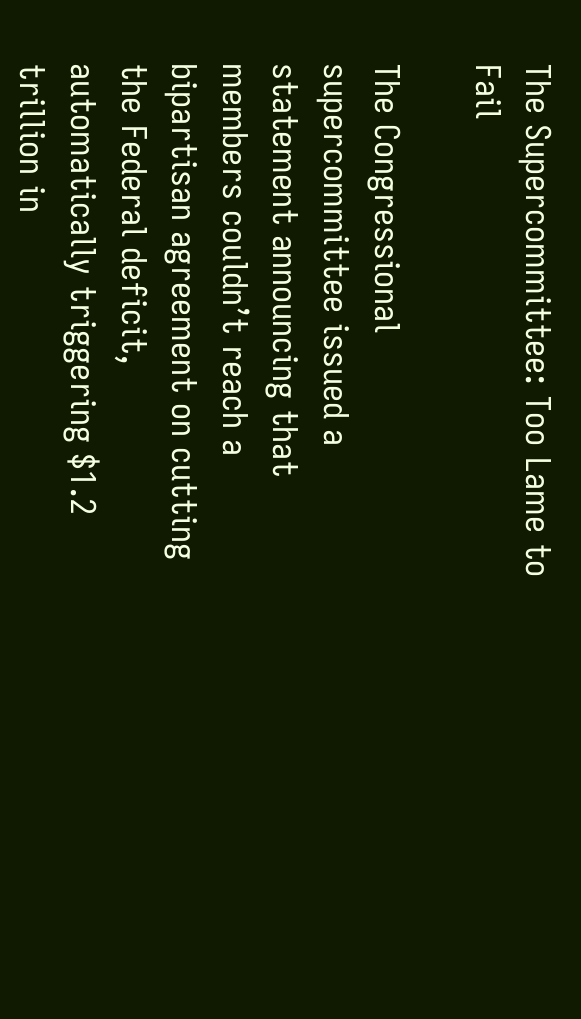The Supercommittee: Too Lame to Fail

The Congressional supercommittee issued a statement announcing that members couldn’t reach a bipartisan agreement on cutting the Federal deficit, automatically triggering $1.2 trillion in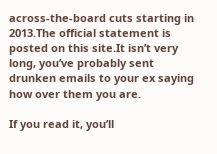across-the-board cuts starting in 2013.The official statement is posted on this site.It isn’t very long, you’ve probably sent drunken emails to your ex saying how over them you are.

If you read it, you’ll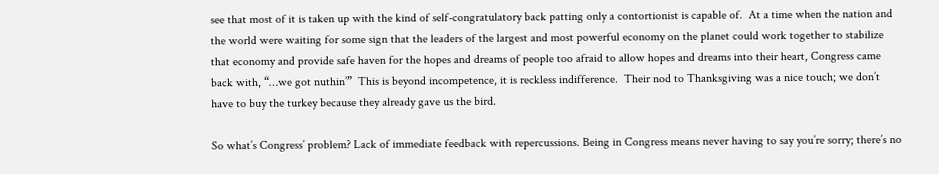see that most of it is taken up with the kind of self-congratulatory back patting only a contortionist is capable of.  At a time when the nation and the world were waiting for some sign that the leaders of the largest and most powerful economy on the planet could work together to stabilize that economy and provide safe haven for the hopes and dreams of people too afraid to allow hopes and dreams into their heart, Congress came back with, “…we got nuthin’”  This is beyond incompetence, it is reckless indifference.  Their nod to Thanksgiving was a nice touch; we don’t have to buy the turkey because they already gave us the bird.

So what’s Congress’ problem? Lack of immediate feedback with repercussions. Being in Congress means never having to say you’re sorry; there’s no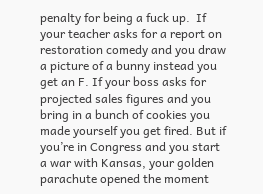penalty for being a fuck up.  If your teacher asks for a report on restoration comedy and you draw a picture of a bunny instead you get an F. If your boss asks for projected sales figures and you bring in a bunch of cookies you made yourself you get fired. But if you’re in Congress and you start a war with Kansas, your golden parachute opened the moment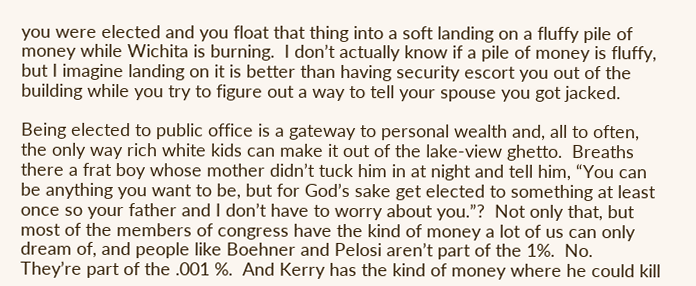you were elected and you float that thing into a soft landing on a fluffy pile of money while Wichita is burning.  I don’t actually know if a pile of money is fluffy, but I imagine landing on it is better than having security escort you out of the building while you try to figure out a way to tell your spouse you got jacked.

Being elected to public office is a gateway to personal wealth and, all to often, the only way rich white kids can make it out of the lake-view ghetto.  Breaths there a frat boy whose mother didn’t tuck him in at night and tell him, “You can be anything you want to be, but for God’s sake get elected to something at least once so your father and I don’t have to worry about you.”?  Not only that, but most of the members of congress have the kind of money a lot of us can only dream of, and people like Boehner and Pelosi aren’t part of the 1%.  No.  They’re part of the .001 %.  And Kerry has the kind of money where he could kill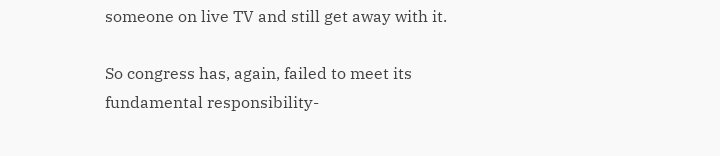someone on live TV and still get away with it.

So congress has, again, failed to meet its fundamental responsibility-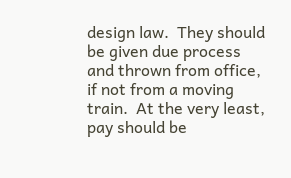design law.  They should be given due process and thrown from office, if not from a moving train.  At the very least, pay should be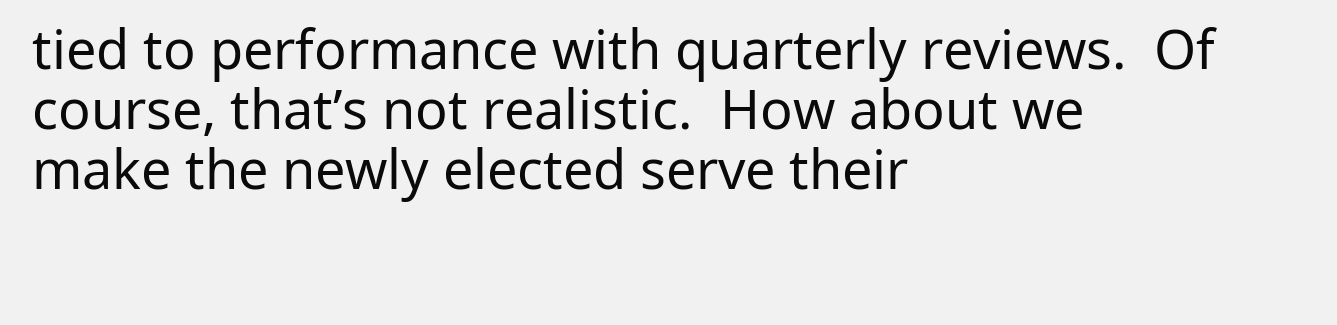tied to performance with quarterly reviews.  Of course, that’s not realistic.  How about we make the newly elected serve their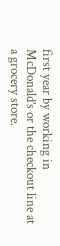first year by working in McDonald’s or the checkout line at a grocery store.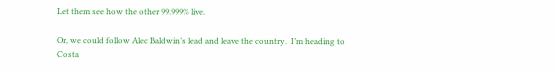Let them see how the other 99.999% live.

Or, we could follow Alec Baldwin’s lead and leave the country.  I’m heading to Costa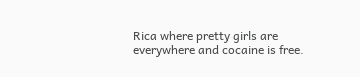Rica where pretty girls are everywhere and cocaine is free.